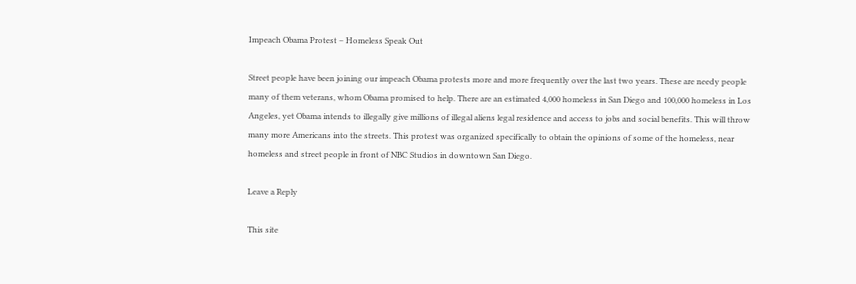Impeach Obama Protest – Homeless Speak Out

Street people have been joining our impeach Obama protests more and more frequently over the last two years. These are needy people many of them veterans, whom Obama promised to help. There are an estimated 4,000 homeless in San Diego and 100,000 homeless in Los Angeles, yet Obama intends to illegally give millions of illegal aliens legal residence and access to jobs and social benefits. This will throw many more Americans into the streets. This protest was organized specifically to obtain the opinions of some of the homeless, near homeless and street people in front of NBC Studios in downtown San Diego.

Leave a Reply

This site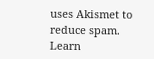uses Akismet to reduce spam. Learn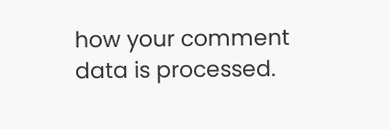how your comment data is processed.